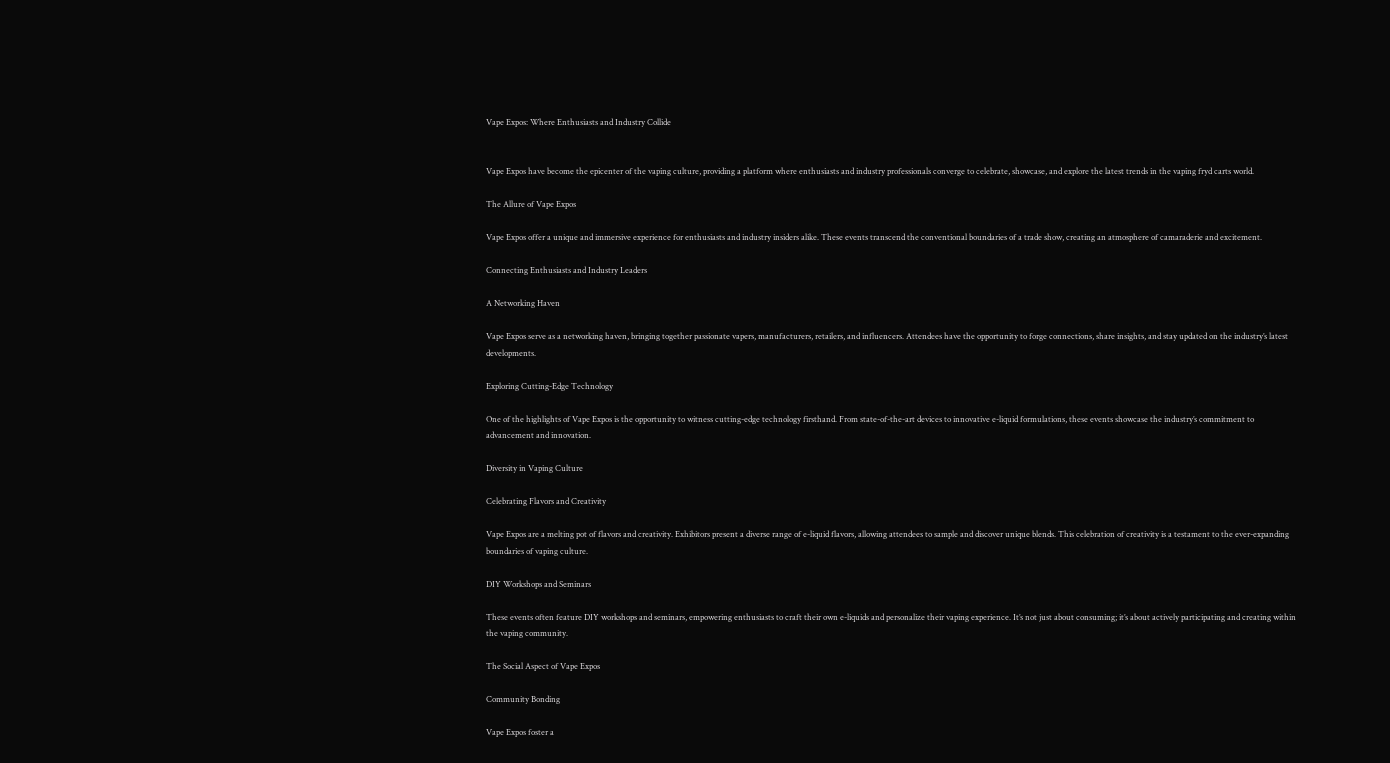Vape Expos: Where Enthusiasts and Industry Collide


Vape Expos have become the epicenter of the vaping culture, providing a platform where enthusiasts and industry professionals converge to celebrate, showcase, and explore the latest trends in the vaping fryd carts world.

The Allure of Vape Expos

Vape Expos offer a unique and immersive experience for enthusiasts and industry insiders alike. These events transcend the conventional boundaries of a trade show, creating an atmosphere of camaraderie and excitement.

Connecting Enthusiasts and Industry Leaders

A Networking Haven

Vape Expos serve as a networking haven, bringing together passionate vapers, manufacturers, retailers, and influencers. Attendees have the opportunity to forge connections, share insights, and stay updated on the industry’s latest developments.

Exploring Cutting-Edge Technology

One of the highlights of Vape Expos is the opportunity to witness cutting-edge technology firsthand. From state-of-the-art devices to innovative e-liquid formulations, these events showcase the industry’s commitment to advancement and innovation.

Diversity in Vaping Culture

Celebrating Flavors and Creativity

Vape Expos are a melting pot of flavors and creativity. Exhibitors present a diverse range of e-liquid flavors, allowing attendees to sample and discover unique blends. This celebration of creativity is a testament to the ever-expanding boundaries of vaping culture.

DIY Workshops and Seminars

These events often feature DIY workshops and seminars, empowering enthusiasts to craft their own e-liquids and personalize their vaping experience. It’s not just about consuming; it’s about actively participating and creating within the vaping community.

The Social Aspect of Vape Expos

Community Bonding

Vape Expos foster a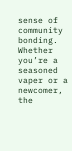sense of community bonding. Whether you’re a seasoned vaper or a newcomer, the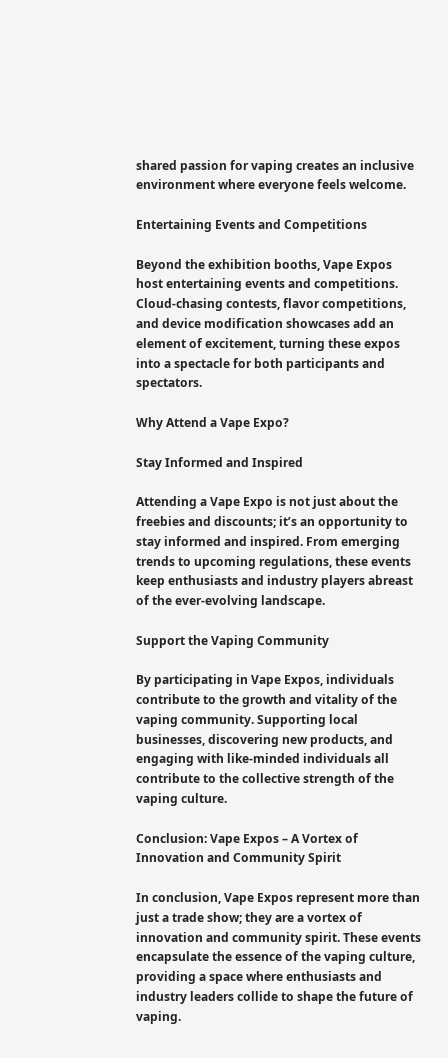shared passion for vaping creates an inclusive environment where everyone feels welcome.

Entertaining Events and Competitions

Beyond the exhibition booths, Vape Expos host entertaining events and competitions. Cloud-chasing contests, flavor competitions, and device modification showcases add an element of excitement, turning these expos into a spectacle for both participants and spectators.

Why Attend a Vape Expo?

Stay Informed and Inspired

Attending a Vape Expo is not just about the freebies and discounts; it’s an opportunity to stay informed and inspired. From emerging trends to upcoming regulations, these events keep enthusiasts and industry players abreast of the ever-evolving landscape.

Support the Vaping Community

By participating in Vape Expos, individuals contribute to the growth and vitality of the vaping community. Supporting local businesses, discovering new products, and engaging with like-minded individuals all contribute to the collective strength of the vaping culture.

Conclusion: Vape Expos – A Vortex of Innovation and Community Spirit

In conclusion, Vape Expos represent more than just a trade show; they are a vortex of innovation and community spirit. These events encapsulate the essence of the vaping culture, providing a space where enthusiasts and industry leaders collide to shape the future of vaping.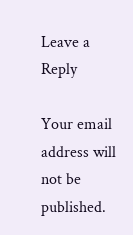Leave a Reply

Your email address will not be published.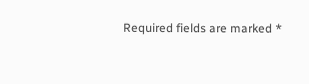Required fields are marked *